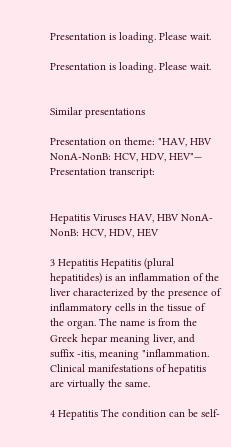Presentation is loading. Please wait.

Presentation is loading. Please wait.


Similar presentations

Presentation on theme: "HAV, HBV NonA-NonB: HCV, HDV, HEV"— Presentation transcript:


Hepatitis Viruses HAV, HBV NonA-NonB: HCV, HDV, HEV

3 Hepatitis Hepatitis (plural hepatitides) is an inflammation of the liver characterized by the presence of inflammatory cells in the tissue of the organ. The name is from the Greek hepar meaning liver, and suffix -itis, meaning "inflammation. Clinical manifestations of hepatitis are virtually the same.

4 Hepatitis The condition can be self-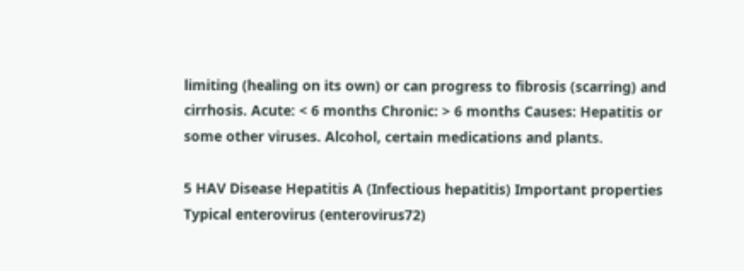limiting (healing on its own) or can progress to fibrosis (scarring) and cirrhosis. Acute: < 6 months Chronic: > 6 months Causes: Hepatitis or some other viruses. Alcohol, certain medications and plants.

5 HAV Disease Hepatitis A (Infectious hepatitis) Important properties Typical enterovirus (enterovirus72)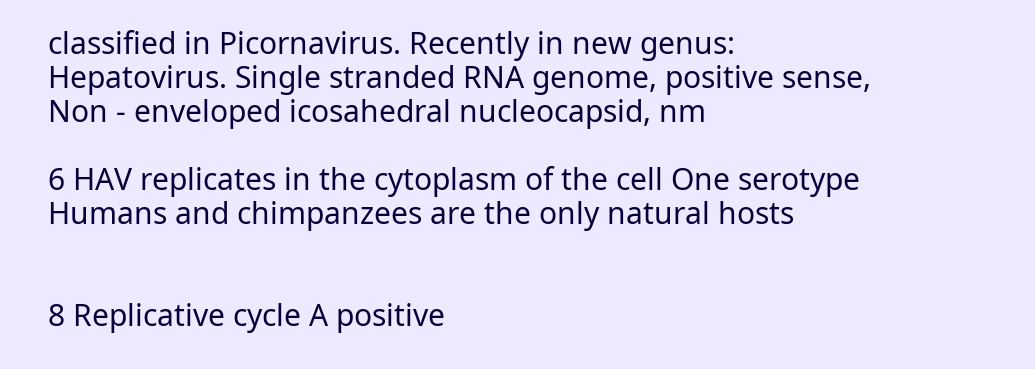classified in Picornavirus. Recently in new genus: Hepatovirus. Single stranded RNA genome, positive sense, Non - enveloped icosahedral nucleocapsid, nm

6 HAV replicates in the cytoplasm of the cell One serotype Humans and chimpanzees are the only natural hosts


8 Replicative cycle A positive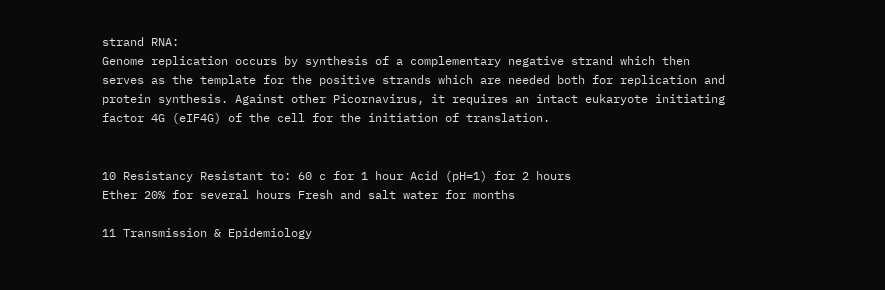strand RNA:
Genome replication occurs by synthesis of a complementary negative strand which then serves as the template for the positive strands which are needed both for replication and protein synthesis. Against other Picornavirus, it requires an intact eukaryote initiating factor 4G (eIF4G) of the cell for the initiation of translation.


10 Resistancy Resistant to: 60 c for 1 hour Acid (pH=1) for 2 hours
Ether 20% for several hours Fresh and salt water for months

11 Transmission & Epidemiology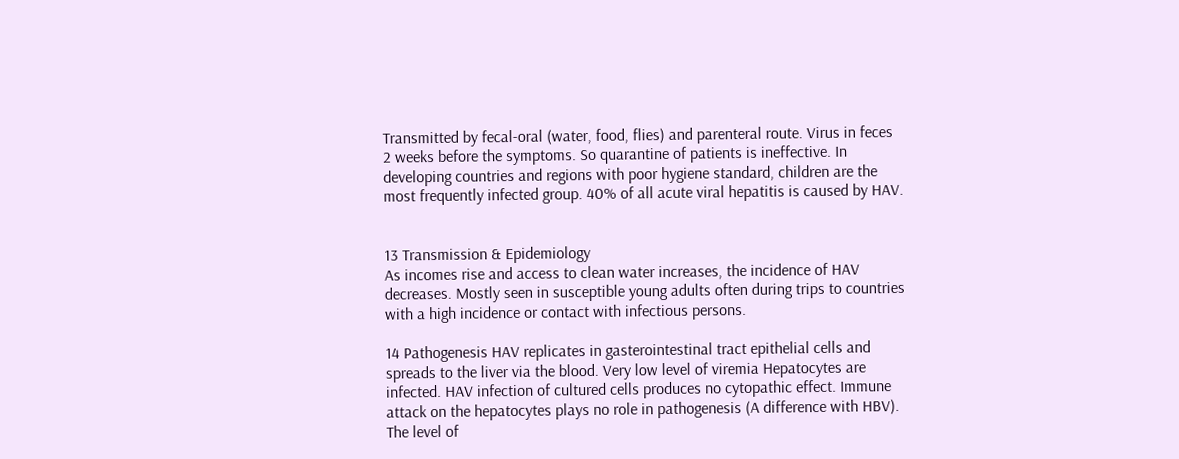Transmitted by fecal-oral (water, food, flies) and parenteral route. Virus in feces 2 weeks before the symptoms. So quarantine of patients is ineffective. In developing countries and regions with poor hygiene standard, children are the most frequently infected group. 40% of all acute viral hepatitis is caused by HAV.


13 Transmission & Epidemiology
As incomes rise and access to clean water increases, the incidence of HAV decreases. Mostly seen in susceptible young adults often during trips to countries with a high incidence or contact with infectious persons.

14 Pathogenesis HAV replicates in gasterointestinal tract epithelial cells and spreads to the liver via the blood. Very low level of viremia Hepatocytes are infected. HAV infection of cultured cells produces no cytopathic effect. Immune attack on the hepatocytes plays no role in pathogenesis (A difference with HBV). The level of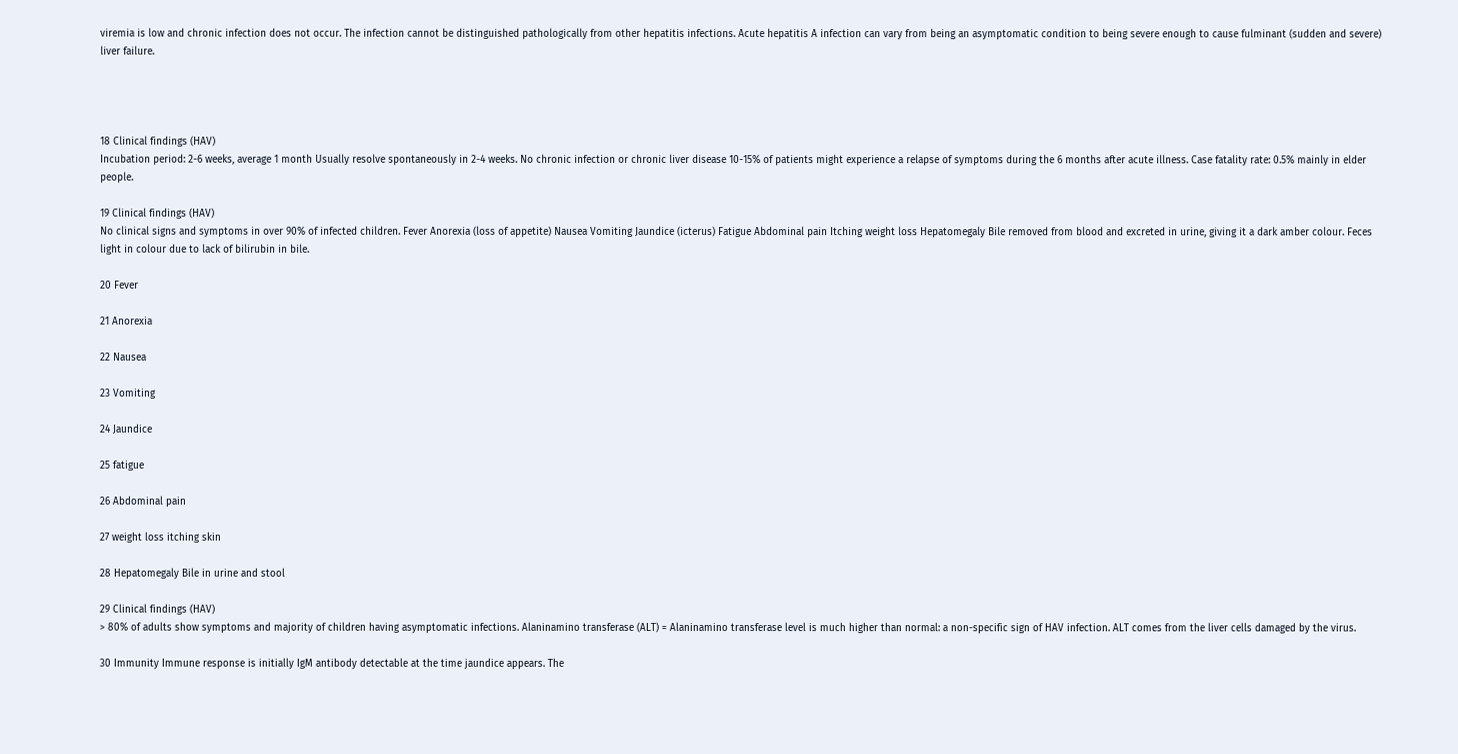viremia is low and chronic infection does not occur. The infection cannot be distinguished pathologically from other hepatitis infections. Acute hepatitis A infection can vary from being an asymptomatic condition to being severe enough to cause fulminant (sudden and severe) liver failure.




18 Clinical findings (HAV)
Incubation period: 2-6 weeks, average 1 month Usually resolve spontaneously in 2-4 weeks. No chronic infection or chronic liver disease 10-15% of patients might experience a relapse of symptoms during the 6 months after acute illness. Case fatality rate: 0.5% mainly in elder people.

19 Clinical findings (HAV)
No clinical signs and symptoms in over 90% of infected children. Fever Anorexia (loss of appetite) Nausea Vomiting Jaundice (icterus) Fatigue Abdominal pain Itching weight loss Hepatomegaly Bile removed from blood and excreted in urine, giving it a dark amber colour. Feces light in colour due to lack of bilirubin in bile.

20 Fever

21 Anorexia

22 Nausea

23 Vomiting

24 Jaundice

25 fatigue

26 Abdominal pain

27 weight loss itching skin

28 Hepatomegaly Bile in urine and stool

29 Clinical findings (HAV)
> 80% of adults show symptoms and majority of children having asymptomatic infections. Alaninamino transferase (ALT) = Alaninamino transferase level is much higher than normal: a non-specific sign of HAV infection. ALT comes from the liver cells damaged by the virus.

30 Immunity Immune response is initially IgM antibody detectable at the time jaundice appears. The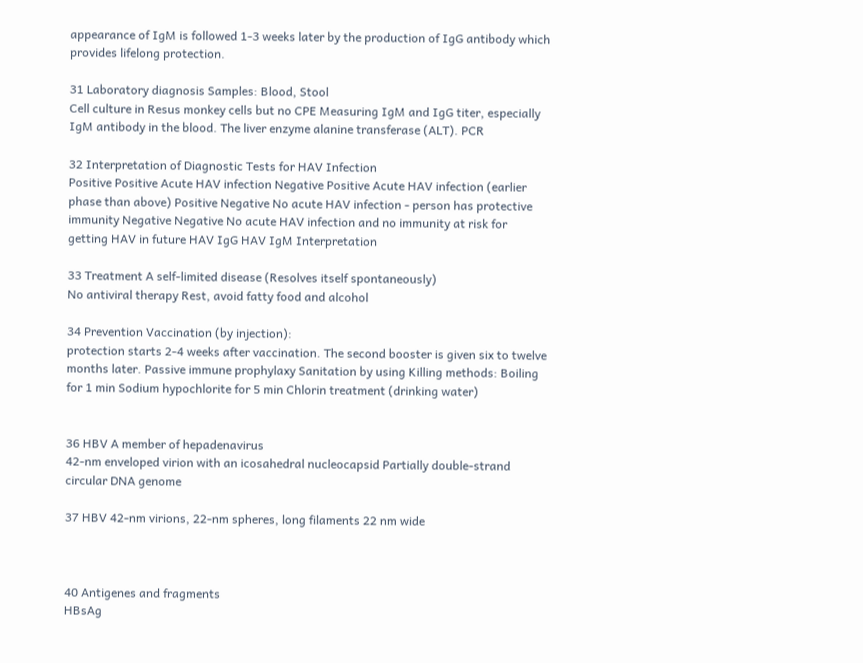appearance of IgM is followed 1-3 weeks later by the production of IgG antibody which provides lifelong protection.

31 Laboratory diagnosis Samples: Blood, Stool
Cell culture in Resus monkey cells but no CPE Measuring IgM and IgG titer, especially IgM antibody in the blood. The liver enzyme alanine transferase (ALT). PCR

32 Interpretation of Diagnostic Tests for HAV Infection
Positive Positive Acute HAV infection Negative Positive Acute HAV infection (earlier phase than above) Positive Negative No acute HAV infection - person has protective immunity Negative Negative No acute HAV infection and no immunity at risk for getting HAV in future HAV IgG HAV IgM Interpretation

33 Treatment A self-limited disease (Resolves itself spontaneously)
No antiviral therapy Rest, avoid fatty food and alcohol

34 Prevention Vaccination (by injection):
protection starts 2-4 weeks after vaccination. The second booster is given six to twelve months later. Passive immune prophylaxy Sanitation by using Killing methods: Boiling for 1 min Sodium hypochlorite for 5 min Chlorin treatment (drinking water)


36 HBV A member of hepadenavirus
42-nm enveloped virion with an icosahedral nucleocapsid Partially double-strand circular DNA genome

37 HBV 42-nm virions, 22-nm spheres, long filaments 22 nm wide



40 Antigenes and fragments
HBsAg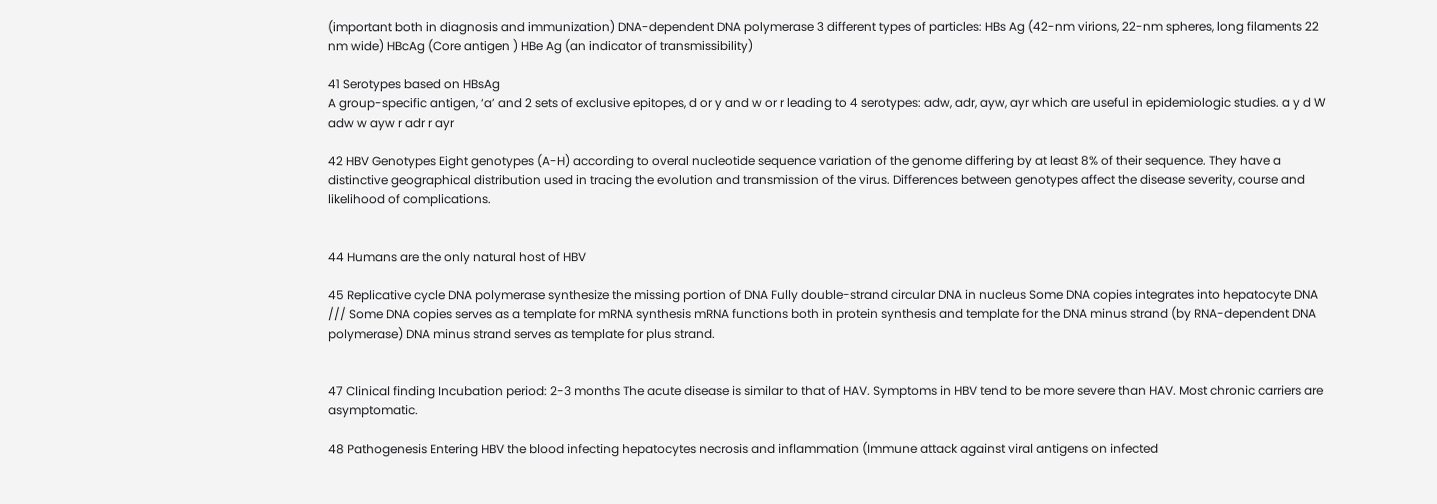(important both in diagnosis and immunization) DNA-dependent DNA polymerase 3 different types of particles: HBs Ag (42-nm virions, 22-nm spheres, long filaments 22 nm wide) HBcAg (Core antigen ) HBe Ag (an indicator of transmissibility)

41 Serotypes based on HBsAg
A group-specific antigen, ‘a’ and 2 sets of exclusive epitopes, d or y and w or r leading to 4 serotypes: adw, adr, ayw, ayr which are useful in epidemiologic studies. a y d W adw w ayw r adr r ayr

42 HBV Genotypes Eight genotypes (A-H) according to overal nucleotide sequence variation of the genome differing by at least 8% of their sequence. They have a distinctive geographical distribution used in tracing the evolution and transmission of the virus. Differences between genotypes affect the disease severity, course and likelihood of complications.


44 Humans are the only natural host of HBV

45 Replicative cycle DNA polymerase synthesize the missing portion of DNA Fully double-strand circular DNA in nucleus Some DNA copies integrates into hepatocyte DNA /// Some DNA copies serves as a template for mRNA synthesis mRNA functions both in protein synthesis and template for the DNA minus strand (by RNA-dependent DNA polymerase) DNA minus strand serves as template for plus strand.


47 Clinical finding Incubation period: 2-3 months The acute disease is similar to that of HAV. Symptoms in HBV tend to be more severe than HAV. Most chronic carriers are asymptomatic.

48 Pathogenesis Entering HBV the blood infecting hepatocytes necrosis and inflammation (Immune attack against viral antigens on infected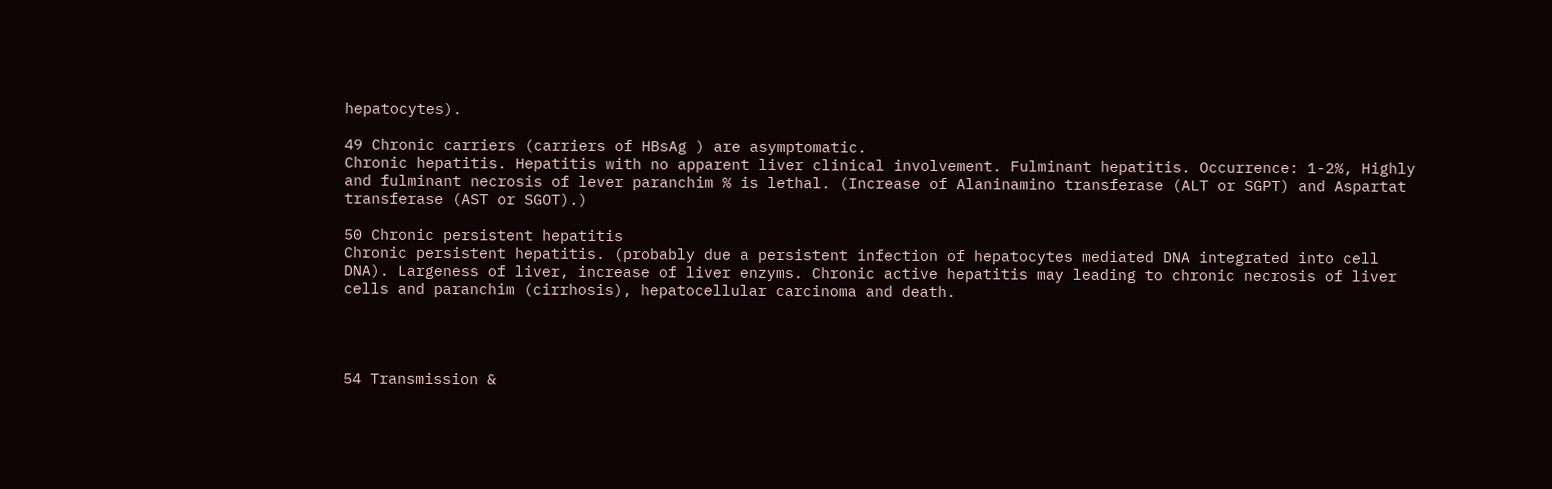hepatocytes).

49 Chronic carriers (carriers of HBsAg ) are asymptomatic.
Chronic hepatitis. Hepatitis with no apparent liver clinical involvement. Fulminant hepatitis. Occurrence: 1-2%, Highly and fulminant necrosis of lever paranchim % is lethal. (Increase of Alaninamino transferase (ALT or SGPT) and Aspartat transferase (AST or SGOT).)

50 Chronic persistent hepatitis
Chronic persistent hepatitis. (probably due a persistent infection of hepatocytes mediated DNA integrated into cell DNA). Largeness of liver, increase of liver enzyms. Chronic active hepatitis may leading to chronic necrosis of liver cells and paranchim (cirrhosis), hepatocellular carcinoma and death.




54 Transmission &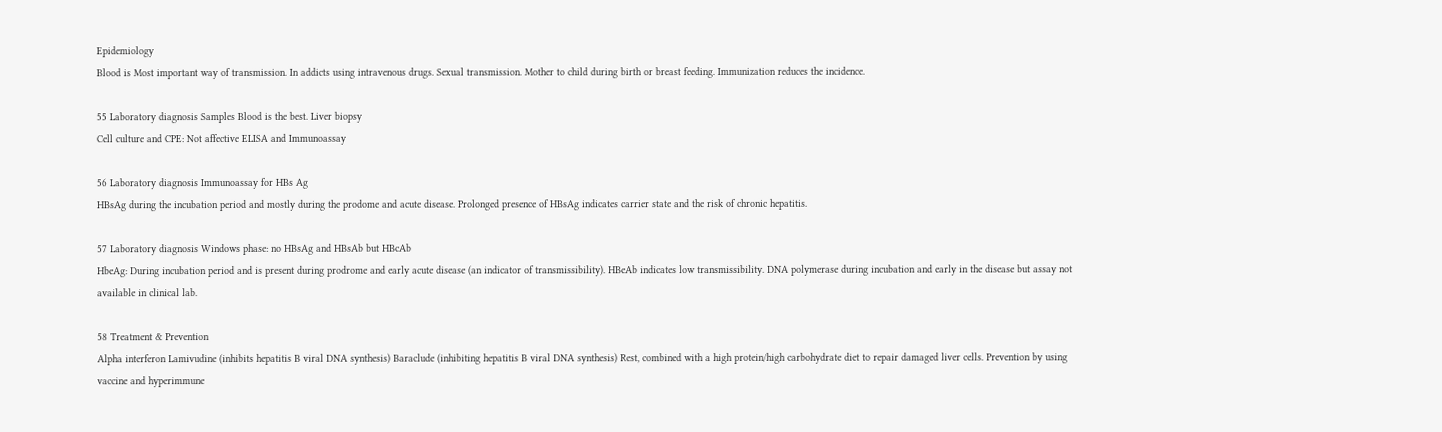Epidemiology
Blood is Most important way of transmission. In addicts using intravenous drugs. Sexual transmission. Mother to child during birth or breast feeding. Immunization reduces the incidence.

55 Laboratory diagnosis Samples Blood is the best. Liver biopsy
Cell culture and CPE: Not affective ELISA and Immunoassay

56 Laboratory diagnosis Immunoassay for HBs Ag
HBsAg during the incubation period and mostly during the prodome and acute disease. Prolonged presence of HBsAg indicates carrier state and the risk of chronic hepatitis.

57 Laboratory diagnosis Windows phase: no HBsAg and HBsAb but HBcAb
HbeAg: During incubation period and is present during prodrome and early acute disease (an indicator of transmissibility). HBeAb indicates low transmissibility. DNA polymerase during incubation and early in the disease but assay not available in clinical lab.

58 Treatment & Prevention
Alpha interferon Lamivudine (inhibits hepatitis B viral DNA synthesis) Baraclude (inhibiting hepatitis B viral DNA synthesis) Rest, combined with a high protein/high carbohydrate diet to repair damaged liver cells. Prevention by using vaccine and hyperimmune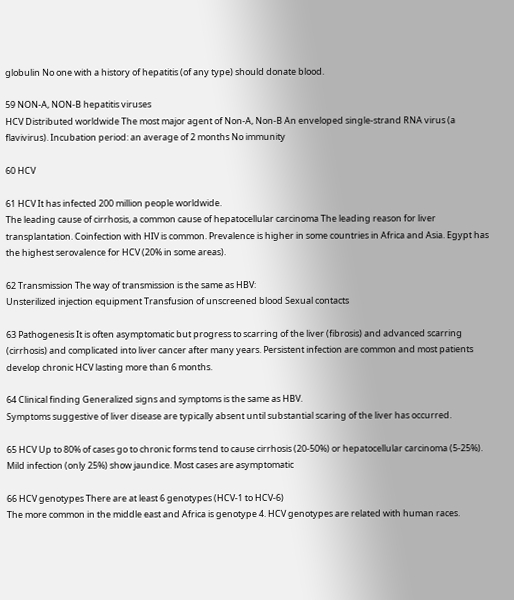globulin No one with a history of hepatitis (of any type) should donate blood.

59 NON-A, NON-B hepatitis viruses
HCV Distributed worldwide The most major agent of Non-A, Non-B An enveloped single-strand RNA virus (a flavivirus). Incubation period: an average of 2 months No immunity

60 HCV

61 HCV It has infected 200 million people worldwide.
The leading cause of cirrhosis, a common cause of hepatocellular carcinoma The leading reason for liver transplantation. Coinfection with HIV is common. Prevalence is higher in some countries in Africa and Asia. Egypt has the highest serovalence for HCV (20% in some areas).

62 Transmission The way of transmission is the same as HBV:
Unsterilized injection equipment Transfusion of unscreened blood Sexual contacts

63 Pathogenesis It is often asymptomatic but progress to scarring of the liver (fibrosis) and advanced scarring (cirrhosis) and complicated into liver cancer after many years. Persistent infection are common and most patients develop chronic HCV lasting more than 6 months.

64 Clinical finding Generalized signs and symptoms is the same as HBV.
Symptoms suggestive of liver disease are typically absent until substantial scaring of the liver has occurred.

65 HCV Up to 80% of cases go to chronic forms tend to cause cirrhosis (20-50%) or hepatocellular carcinoma (5-25%). Mild infection (only 25%) show jaundice. Most cases are asymptomatic

66 HCV genotypes There are at least 6 genotypes (HCV-1 to HCV-6)
The more common in the middle east and Africa is genotype 4. HCV genotypes are related with human races.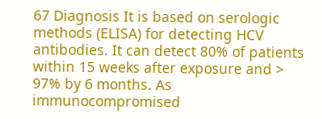67 Diagnosis It is based on serologic methods (ELISA) for detecting HCV antibodies. It can detect 80% of patients within 15 weeks after exposure and > 97% by 6 months. As immunocompromised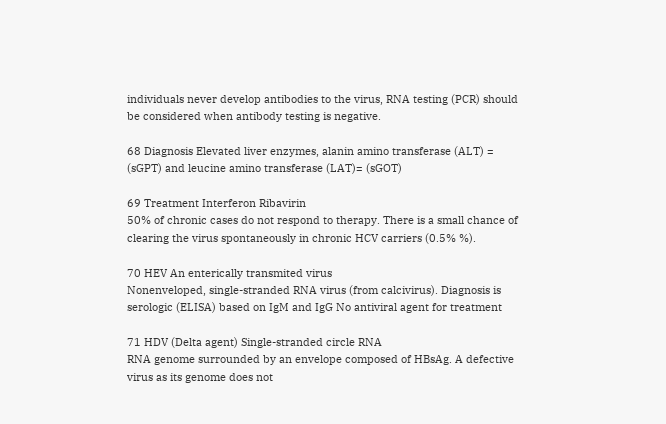individuals never develop antibodies to the virus, RNA testing (PCR) should be considered when antibody testing is negative.

68 Diagnosis Elevated liver enzymes, alanin amino transferase (ALT) = (sGPT) and leucine amino transferase (LAT)= (sGOT)

69 Treatment Interferon Ribavirin
50% of chronic cases do not respond to therapy. There is a small chance of clearing the virus spontaneously in chronic HCV carriers (0.5% %).

70 HEV An enterically transmited virus
Nonenveloped, single-stranded RNA virus (from calcivirus). Diagnosis is serologic (ELISA) based on IgM and IgG No antiviral agent for treatment

71 HDV (Delta agent) Single-stranded circle RNA
RNA genome surrounded by an envelope composed of HBsAg. A defective virus as its genome does not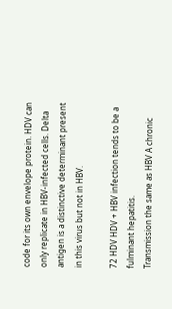code for its own envelope protein. HDV can only replicate in HBV-infected cells. Delta antigen is a distinctive determinant present in this virus but not in HBV.

72 HDV HDV + HBV infection tends to be a fulminant hepatitis.
Transmission the same as HBV A chronic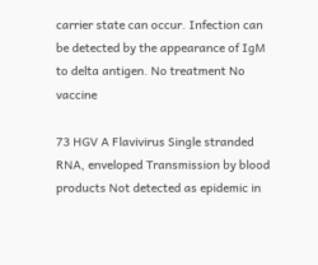carrier state can occur. Infection can be detected by the appearance of IgM to delta antigen. No treatment No vaccine

73 HGV A Flavivirus Single stranded RNA, enveloped Transmission by blood products Not detected as epidemic in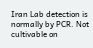Iran Lab detection is normally by PCR. Not cultivable on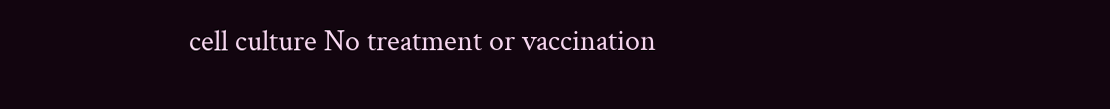cell culture No treatment or vaccination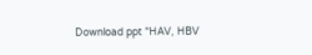Download ppt "HAV, HBV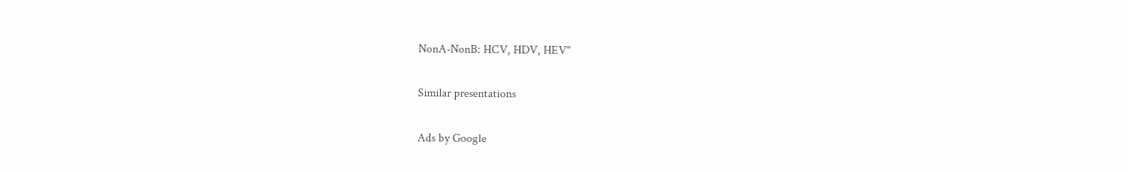NonA-NonB: HCV, HDV, HEV"

Similar presentations

Ads by Google